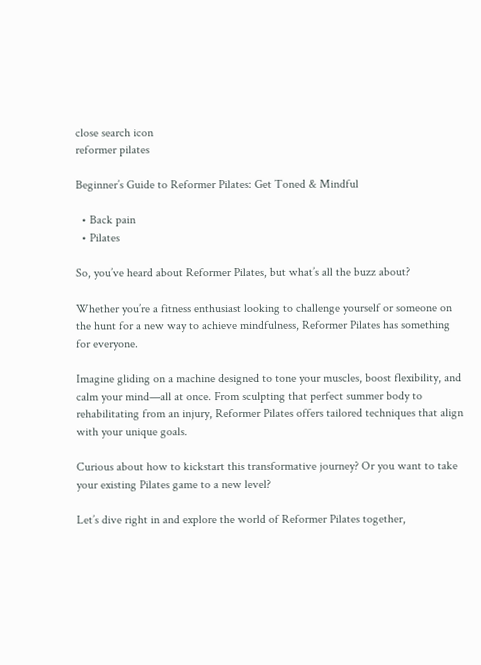close search icon
reformer pilates

Beginner’s Guide to Reformer Pilates: Get Toned & Mindful

  • Back pain
  • Pilates

So, you’ve heard about Reformer Pilates, but what’s all the buzz about?

Whether you’re a fitness enthusiast looking to challenge yourself or someone on the hunt for a new way to achieve mindfulness, Reformer Pilates has something for everyone.

Imagine gliding on a machine designed to tone your muscles, boost flexibility, and calm your mind—all at once. From sculpting that perfect summer body to rehabilitating from an injury, Reformer Pilates offers tailored techniques that align with your unique goals.

Curious about how to kickstart this transformative journey? Or you want to take your existing Pilates game to a new level?

Let’s dive right in and explore the world of Reformer Pilates together,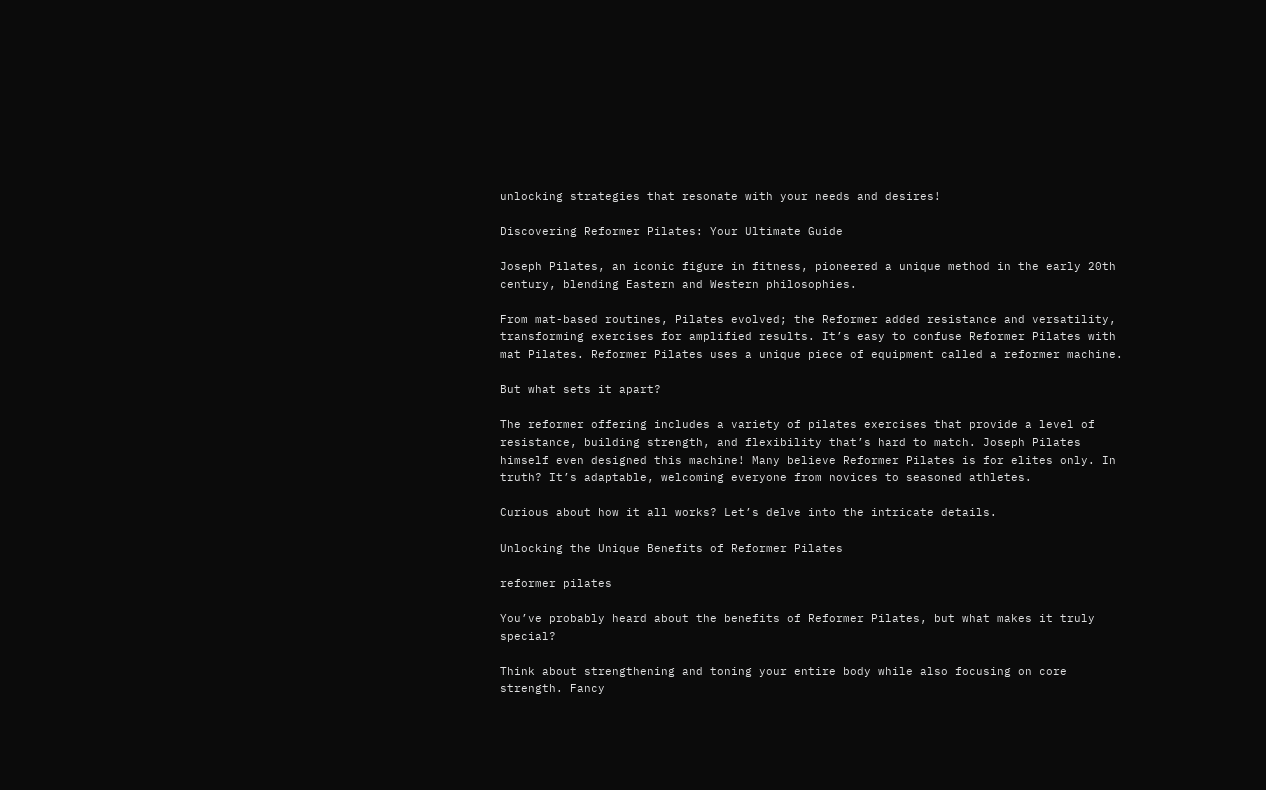unlocking strategies that resonate with your needs and desires!

Discovering Reformer Pilates: Your Ultimate Guide

Joseph Pilates, an iconic figure in fitness, pioneered a unique method in the early 20th century, blending Eastern and Western philosophies.

From mat-based routines, Pilates evolved; the Reformer added resistance and versatility, transforming exercises for amplified results. It’s easy to confuse Reformer Pilates with mat Pilates. Reformer Pilates uses a unique piece of equipment called a reformer machine.

But what sets it apart?

The reformer offering includes a variety of pilates exercises that provide a level of resistance, building strength, and flexibility that’s hard to match. Joseph Pilates himself even designed this machine! Many believe Reformer Pilates is for elites only. In truth? It’s adaptable, welcoming everyone from novices to seasoned athletes.

Curious about how it all works? Let’s delve into the intricate details.

Unlocking the Unique Benefits of Reformer Pilates

reformer pilates

You’ve probably heard about the benefits of Reformer Pilates, but what makes it truly special?

Think about strengthening and toning your entire body while also focusing on core strength. Fancy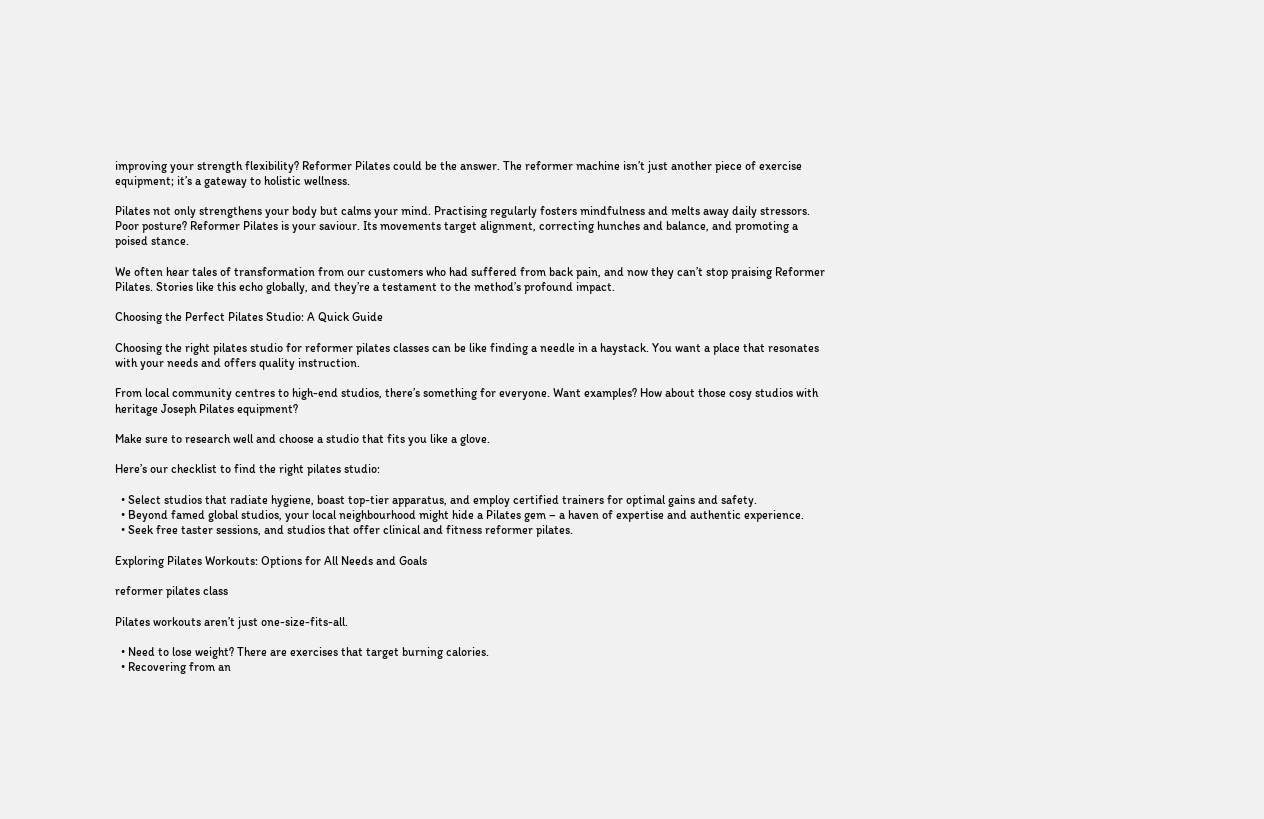improving your strength flexibility? Reformer Pilates could be the answer. The reformer machine isn’t just another piece of exercise equipment; it’s a gateway to holistic wellness.

Pilates not only strengthens your body but calms your mind. Practising regularly fosters mindfulness and melts away daily stressors. Poor posture? Reformer Pilates is your saviour. Its movements target alignment, correcting hunches and balance, and promoting a poised stance.

We often hear tales of transformation from our customers who had suffered from back pain, and now they can’t stop praising Reformer Pilates. Stories like this echo globally, and they’re a testament to the method’s profound impact.

Choosing the Perfect Pilates Studio: A Quick Guide

Choosing the right pilates studio for reformer pilates classes can be like finding a needle in a haystack. You want a place that resonates with your needs and offers quality instruction.

From local community centres to high-end studios, there’s something for everyone. Want examples? How about those cosy studios with heritage Joseph Pilates equipment?

Make sure to research well and choose a studio that fits you like a glove.

Here’s our checklist to find the right pilates studio:

  • Select studios that radiate hygiene, boast top-tier apparatus, and employ certified trainers for optimal gains and safety.
  • Beyond famed global studios, your local neighbourhood might hide a Pilates gem – a haven of expertise and authentic experience.
  • Seek free taster sessions, and studios that offer clinical and fitness reformer pilates.

Exploring Pilates Workouts: Options for All Needs and Goals

reformer pilates class

Pilates workouts aren’t just one-size-fits-all.

  • Need to lose weight? There are exercises that target burning calories.
  • Recovering from an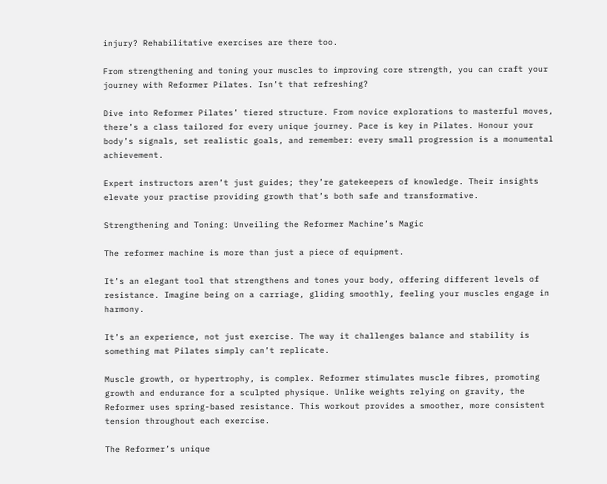injury? Rehabilitative exercises are there too.

From strengthening and toning your muscles to improving core strength, you can craft your journey with Reformer Pilates. Isn’t that refreshing?

Dive into Reformer Pilates’ tiered structure. From novice explorations to masterful moves, there’s a class tailored for every unique journey. Pace is key in Pilates. Honour your body’s signals, set realistic goals, and remember: every small progression is a monumental achievement.

Expert instructors aren’t just guides; they’re gatekeepers of knowledge. Their insights elevate your practise providing growth that’s both safe and transformative.

Strengthening and Toning: Unveiling the Reformer Machine’s Magic

The reformer machine is more than just a piece of equipment.

It’s an elegant tool that strengthens and tones your body, offering different levels of resistance. Imagine being on a carriage, gliding smoothly, feeling your muscles engage in harmony.

It’s an experience, not just exercise. The way it challenges balance and stability is something mat Pilates simply can’t replicate.

Muscle growth, or hypertrophy, is complex. Reformer stimulates muscle fibres, promoting growth and endurance for a sculpted physique. Unlike weights relying on gravity, the Reformer uses spring-based resistance. This workout provides a smoother, more consistent tension throughout each exercise.

The Reformer’s unique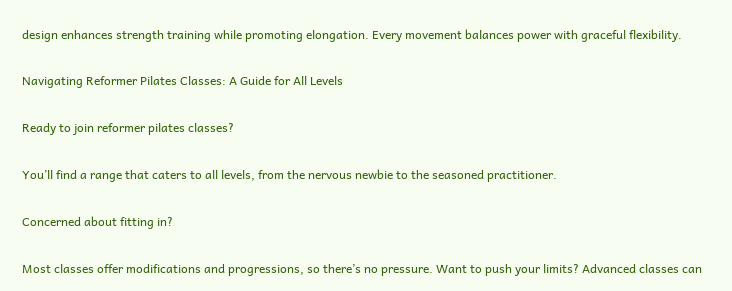design enhances strength training while promoting elongation. Every movement balances power with graceful flexibility.

Navigating Reformer Pilates Classes: A Guide for All Levels

Ready to join reformer pilates classes?

You’ll find a range that caters to all levels, from the nervous newbie to the seasoned practitioner.

Concerned about fitting in?

Most classes offer modifications and progressions, so there’s no pressure. Want to push your limits? Advanced classes can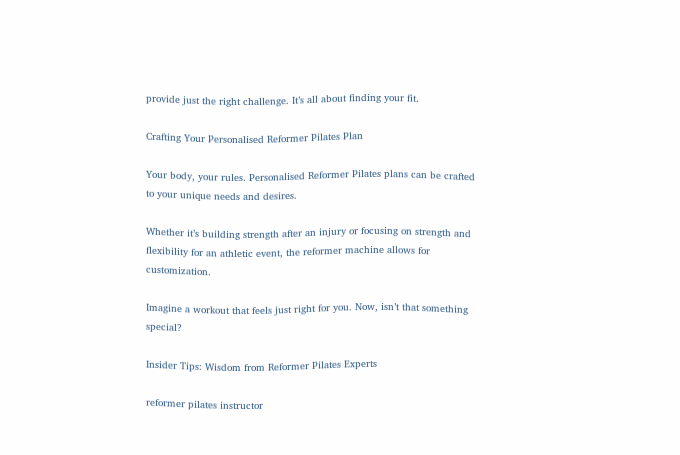provide just the right challenge. It’s all about finding your fit.

Crafting Your Personalised Reformer Pilates Plan

Your body, your rules. Personalised Reformer Pilates plans can be crafted to your unique needs and desires.

Whether it’s building strength after an injury or focusing on strength and flexibility for an athletic event, the reformer machine allows for customization.

Imagine a workout that feels just right for you. Now, isn’t that something special?

Insider Tips: Wisdom from Reformer Pilates Experts

reformer pilates instructor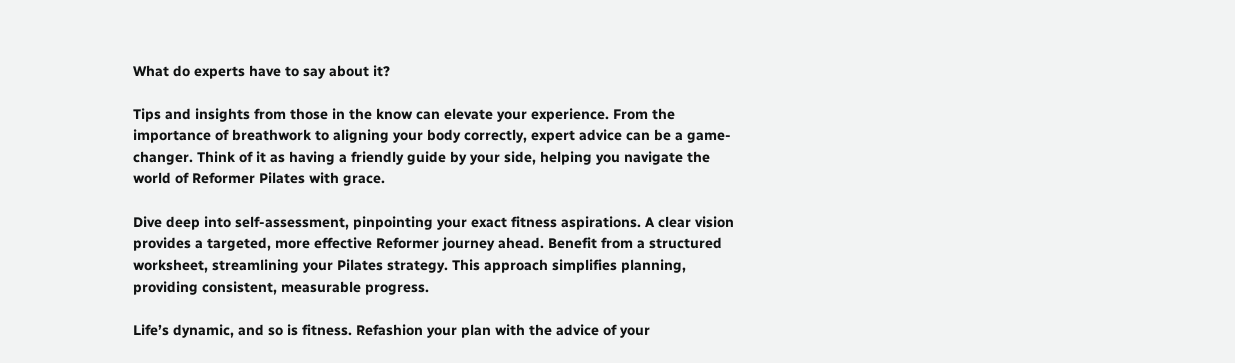What do experts have to say about it?

Tips and insights from those in the know can elevate your experience. From the importance of breathwork to aligning your body correctly, expert advice can be a game-changer. Think of it as having a friendly guide by your side, helping you navigate the world of Reformer Pilates with grace.

Dive deep into self-assessment, pinpointing your exact fitness aspirations. A clear vision provides a targeted, more effective Reformer journey ahead. Benefit from a structured worksheet, streamlining your Pilates strategy. This approach simplifies planning, providing consistent, measurable progress.

Life’s dynamic, and so is fitness. Refashion your plan with the advice of your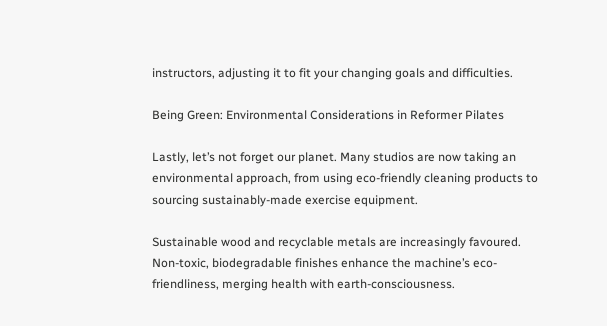instructors, adjusting it to fit your changing goals and difficulties.

Being Green: Environmental Considerations in Reformer Pilates

Lastly, let’s not forget our planet. Many studios are now taking an environmental approach, from using eco-friendly cleaning products to sourcing sustainably-made exercise equipment.

Sustainable wood and recyclable metals are increasingly favoured. Non-toxic, biodegradable finishes enhance the machine’s eco-friendliness, merging health with earth-consciousness.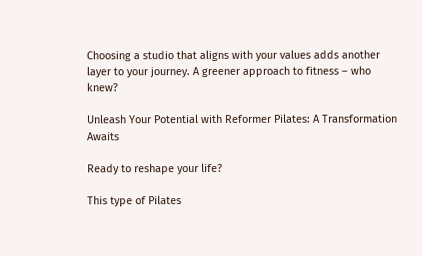Choosing a studio that aligns with your values adds another layer to your journey. A greener approach to fitness – who knew?

Unleash Your Potential with Reformer Pilates: A Transformation Awaits

Ready to reshape your life?

This type of Pilates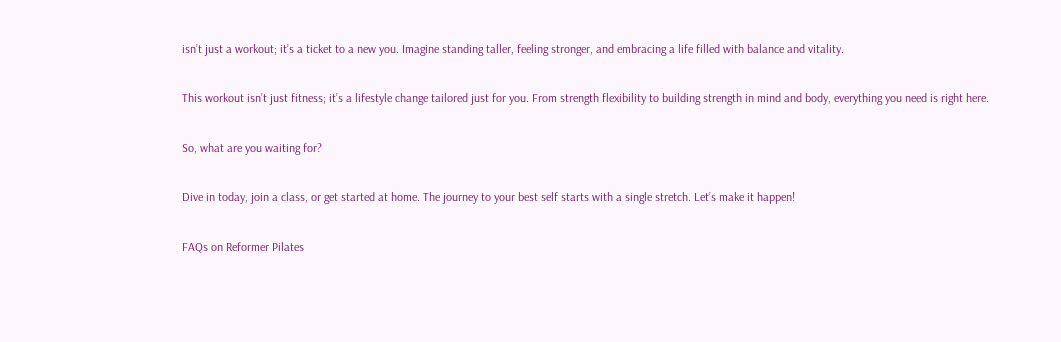isn’t just a workout; it’s a ticket to a new you. Imagine standing taller, feeling stronger, and embracing a life filled with balance and vitality.

This workout isn’t just fitness; it’s a lifestyle change tailored just for you. From strength flexibility to building strength in mind and body, everything you need is right here.

So, what are you waiting for?

Dive in today, join a class, or get started at home. The journey to your best self starts with a single stretch. Let’s make it happen!

FAQs on Reformer Pilates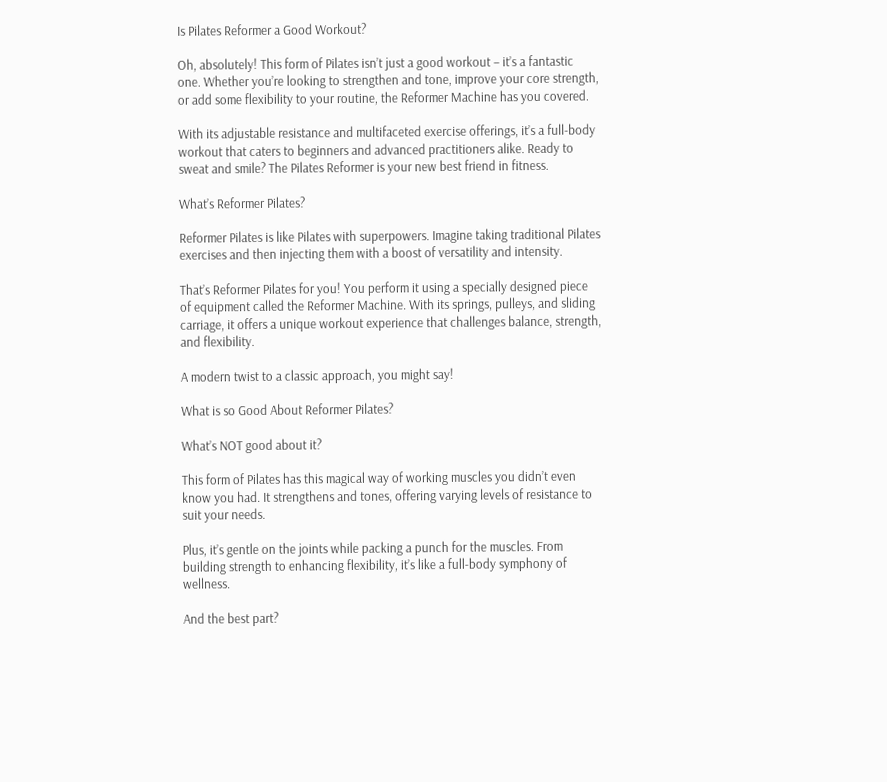Is Pilates Reformer a Good Workout?

Oh, absolutely! This form of Pilates isn’t just a good workout – it’s a fantastic one. Whether you’re looking to strengthen and tone, improve your core strength, or add some flexibility to your routine, the Reformer Machine has you covered.

With its adjustable resistance and multifaceted exercise offerings, it’s a full-body workout that caters to beginners and advanced practitioners alike. Ready to sweat and smile? The Pilates Reformer is your new best friend in fitness.

What’s Reformer Pilates?

Reformer Pilates is like Pilates with superpowers. Imagine taking traditional Pilates exercises and then injecting them with a boost of versatility and intensity.

That’s Reformer Pilates for you! You perform it using a specially designed piece of equipment called the Reformer Machine. With its springs, pulleys, and sliding carriage, it offers a unique workout experience that challenges balance, strength, and flexibility.

A modern twist to a classic approach, you might say!

What is so Good About Reformer Pilates?

What’s NOT good about it?

This form of Pilates has this magical way of working muscles you didn’t even know you had. It strengthens and tones, offering varying levels of resistance to suit your needs.

Plus, it’s gentle on the joints while packing a punch for the muscles. From building strength to enhancing flexibility, it’s like a full-body symphony of wellness.

And the best part?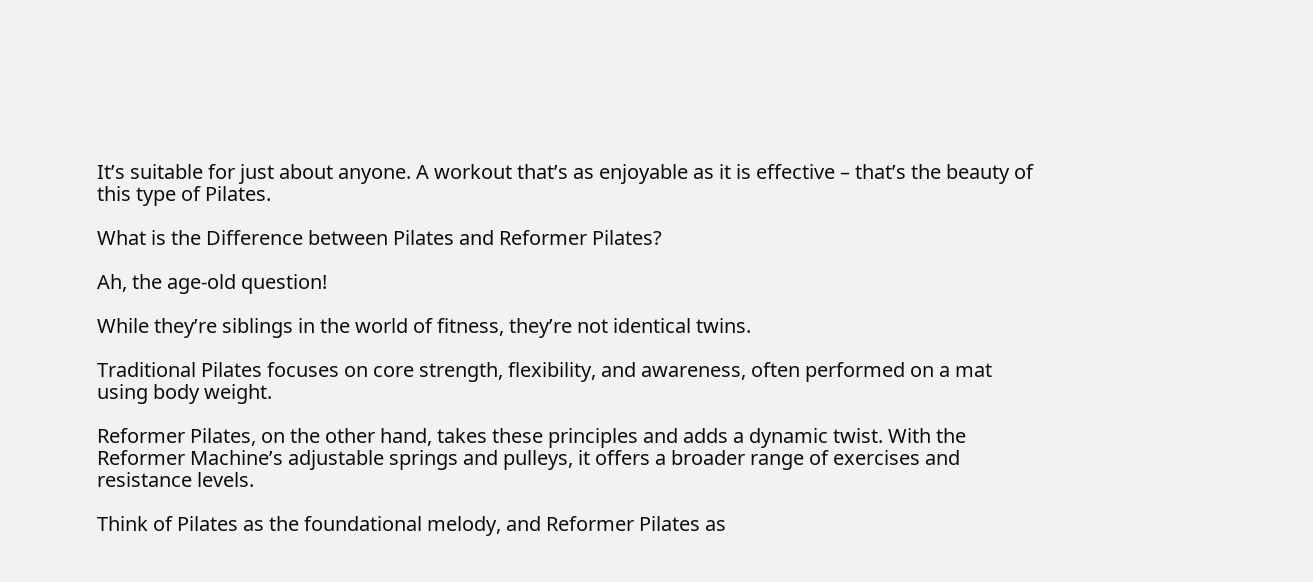It’s suitable for just about anyone. A workout that’s as enjoyable as it is effective – that’s the beauty of this type of Pilates.

What is the Difference between Pilates and Reformer Pilates?

Ah, the age-old question!

While they’re siblings in the world of fitness, they’re not identical twins.

Traditional Pilates focuses on core strength, flexibility, and awareness, often performed on a mat using body weight.

Reformer Pilates, on the other hand, takes these principles and adds a dynamic twist. With the Reformer Machine’s adjustable springs and pulleys, it offers a broader range of exercises and resistance levels.

Think of Pilates as the foundational melody, and Reformer Pilates as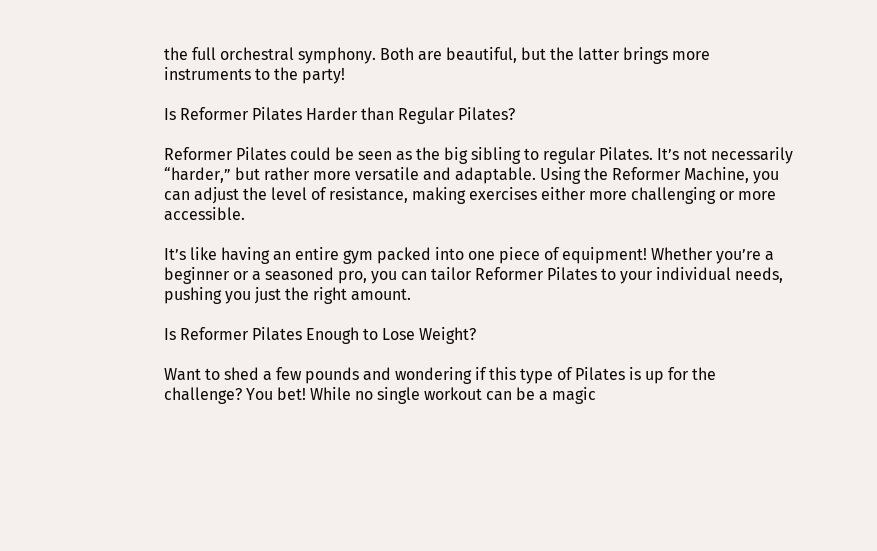the full orchestral symphony. Both are beautiful, but the latter brings more instruments to the party!

Is Reformer Pilates Harder than Regular Pilates?

Reformer Pilates could be seen as the big sibling to regular Pilates. It’s not necessarily “harder,” but rather more versatile and adaptable. Using the Reformer Machine, you can adjust the level of resistance, making exercises either more challenging or more accessible.

It’s like having an entire gym packed into one piece of equipment! Whether you’re a beginner or a seasoned pro, you can tailor Reformer Pilates to your individual needs, pushing you just the right amount.

Is Reformer Pilates Enough to Lose Weight?

Want to shed a few pounds and wondering if this type of Pilates is up for the challenge? You bet! While no single workout can be a magic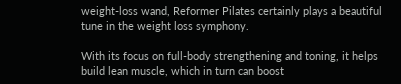weight-loss wand, Reformer Pilates certainly plays a beautiful tune in the weight loss symphony.

With its focus on full-body strengthening and toning, it helps build lean muscle, which in turn can boost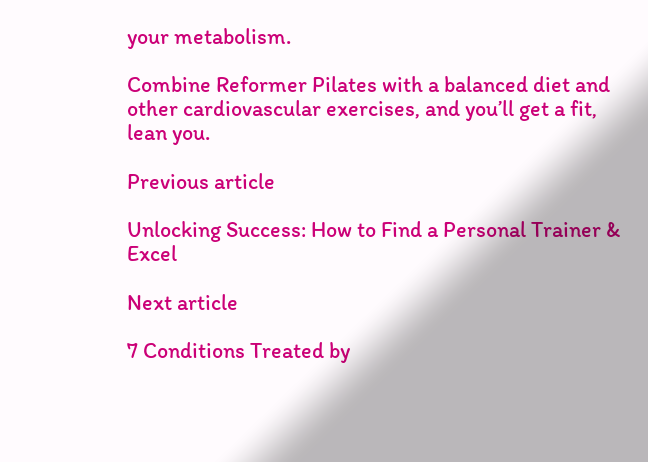your metabolism.

Combine Reformer Pilates with a balanced diet and other cardiovascular exercises, and you’ll get a fit, lean you.

Previous article

Unlocking Success: How to Find a Personal Trainer & Excel

Next article

7 Conditions Treated by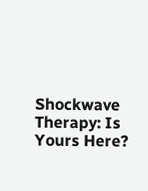Shockwave Therapy: Is Yours Here?